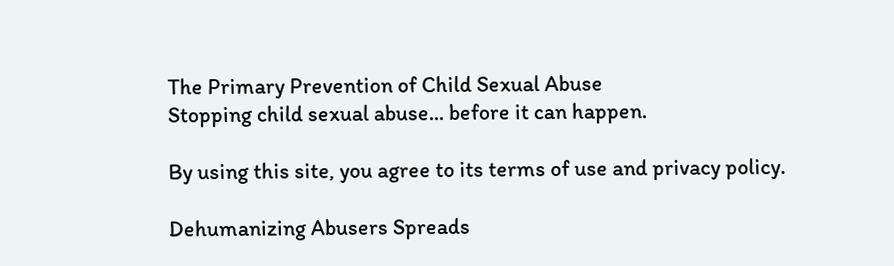The Primary Prevention of Child Sexual Abuse
Stopping child sexual abuse... before it can happen.

By using this site, you agree to its terms of use and privacy policy.

Dehumanizing Abusers Spreads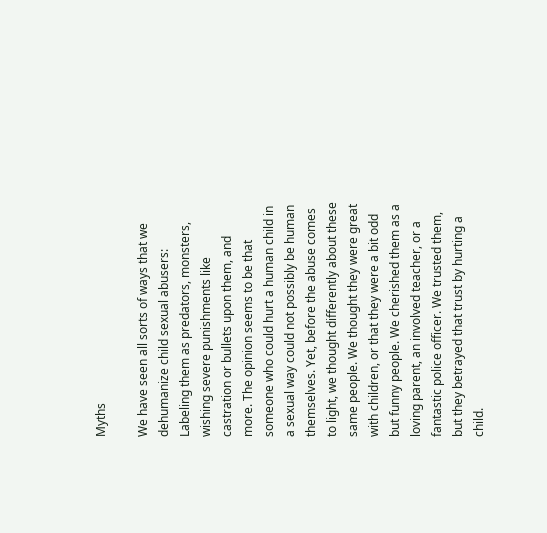Myths

We have seen all sorts of ways that we dehumanize child sexual abusers: Labeling them as predators, monsters, wishing severe punishments like castration or bullets upon them, and more. The opinion seems to be that someone who could hurt a human child in a sexual way could not possibly be human themselves. Yet, before the abuse comes to light, we thought differently about these same people. We thought they were great with children, or that they were a bit odd but funny people. We cherished them as a loving parent, an involved teacher, or a fantastic police officer. We trusted them, but they betrayed that trust by hurting a child.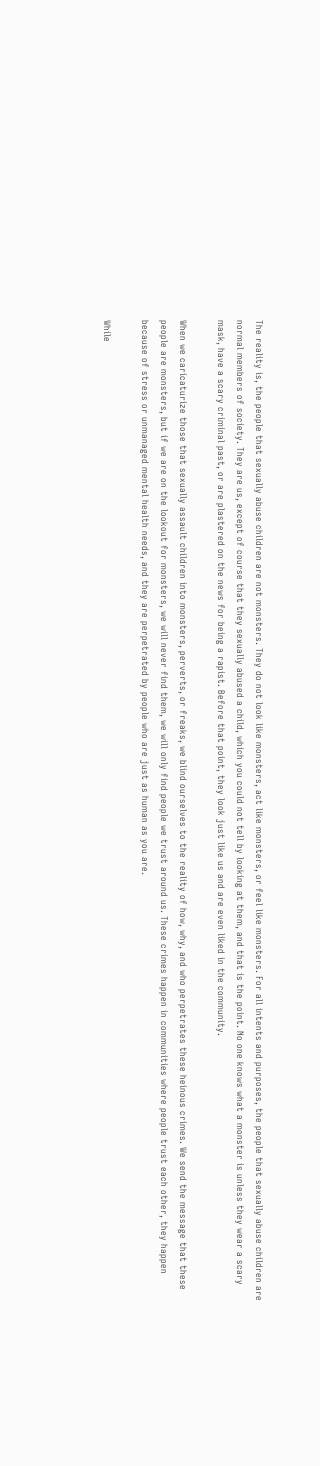The reality is, the people that sexually abuse children are not monsters. They do not look like monsters, act like monsters, or feel like monsters. For all intents and purposes, the people that sexually abuse children are normal members of society. They are us, except of course that they sexually abused a child, which you could not tell by looking at them, and that is the point. No one knows what a monster is unless they wear a scary mask, have a scary criminal past, or are plastered on the news for being a rapist. Before that point, they look just like us and are even liked in the community.

When we caricaturize those that sexually assault children into monsters, perverts, or freaks, we blind ourselves to the reality of how, why, and who perpetrates these heinous crimes. We send the message that these people are monsters, but if we are on the lookout for monsters, we will never find them, we will only find people we trust around us. These crimes happen in communities where people trust each other, they happen because of stress or unmanaged mental health needs, and they are perpetrated by people who are just as human as you are.

While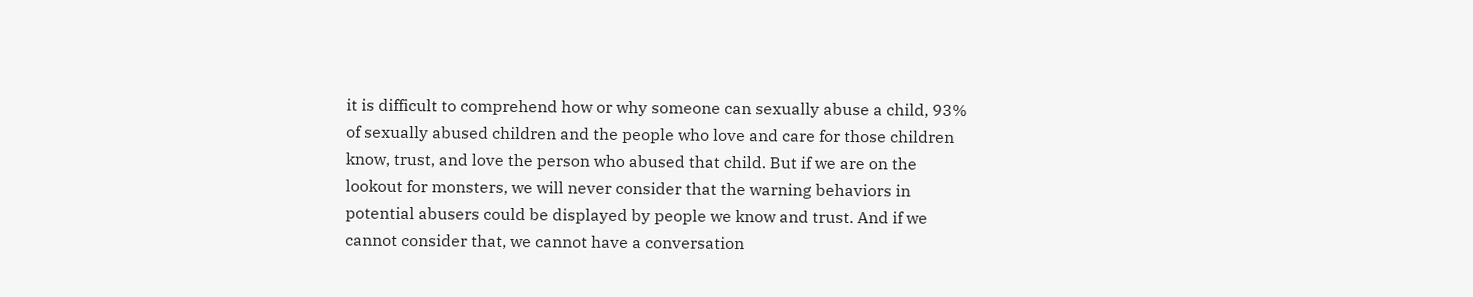it is difficult to comprehend how or why someone can sexually abuse a child, 93% of sexually abused children and the people who love and care for those children know, trust, and love the person who abused that child. But if we are on the lookout for monsters, we will never consider that the warning behaviors in potential abusers could be displayed by people we know and trust. And if we cannot consider that, we cannot have a conversation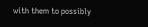with them to possibly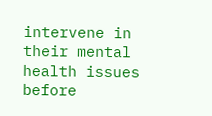intervene in their mental health issues before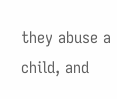they abuse a child, and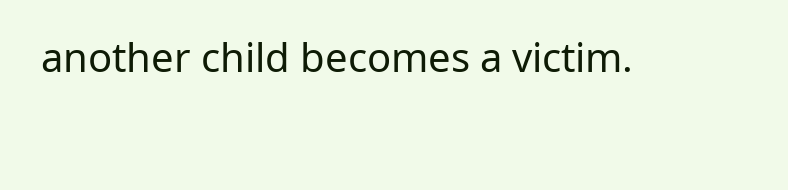another child becomes a victim.